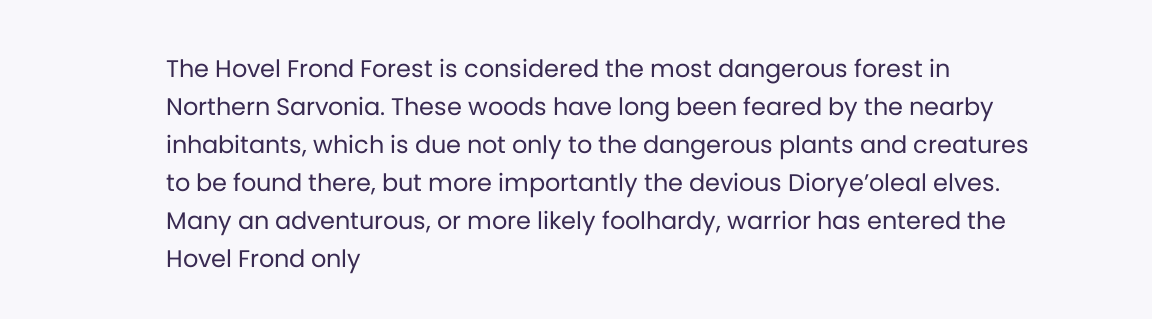The Hovel Frond Forest is considered the most dangerous forest in Northern Sarvonia. These woods have long been feared by the nearby inhabitants, which is due not only to the dangerous plants and creatures to be found there, but more importantly the devious Diorye’oleal elves. Many an adventurous, or more likely foolhardy, warrior has entered the Hovel Frond only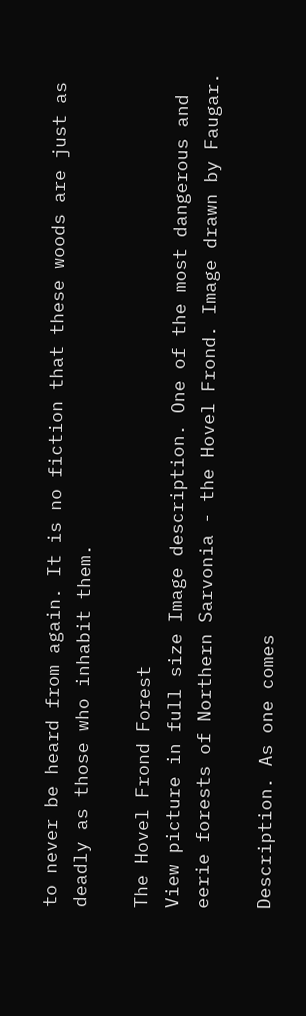to never be heard from again. It is no fiction that these woods are just as deadly as those who inhabit them.

The Hovel Frond Forest
View picture in full size Image description. One of the most dangerous and eerie forests of Northern Sarvonia - the Hovel Frond. Image drawn by Faugar.

Description. As one comes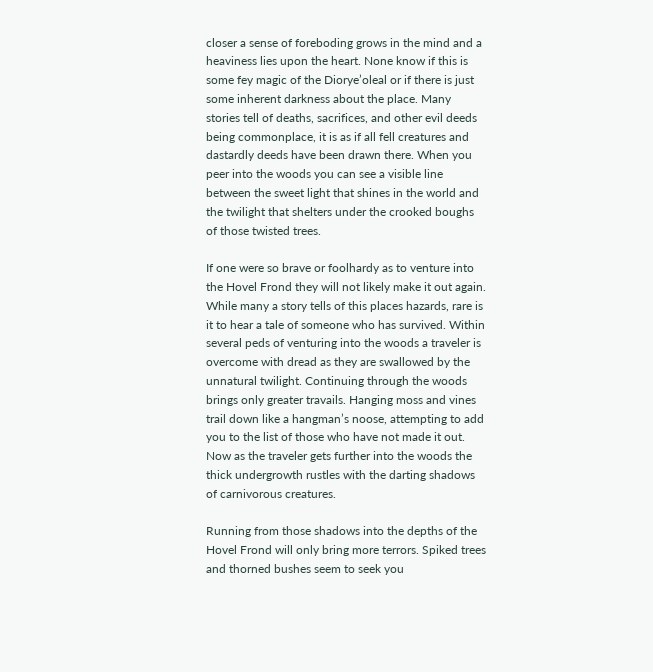closer a sense of foreboding grows in the mind and a heaviness lies upon the heart. None know if this is some fey magic of the Diorye’oleal or if there is just some inherent darkness about the place. Many stories tell of deaths, sacrifices, and other evil deeds being commonplace, it is as if all fell creatures and dastardly deeds have been drawn there. When you peer into the woods you can see a visible line between the sweet light that shines in the world and the twilight that shelters under the crooked boughs of those twisted trees.

If one were so brave or foolhardy as to venture into the Hovel Frond they will not likely make it out again. While many a story tells of this places hazards, rare is it to hear a tale of someone who has survived. Within several peds of venturing into the woods a traveler is overcome with dread as they are swallowed by the unnatural twilight. Continuing through the woods brings only greater travails. Hanging moss and vines trail down like a hangman’s noose, attempting to add you to the list of those who have not made it out. Now as the traveler gets further into the woods the thick undergrowth rustles with the darting shadows of carnivorous creatures.

Running from those shadows into the depths of the Hovel Frond will only bring more terrors. Spiked trees and thorned bushes seem to seek you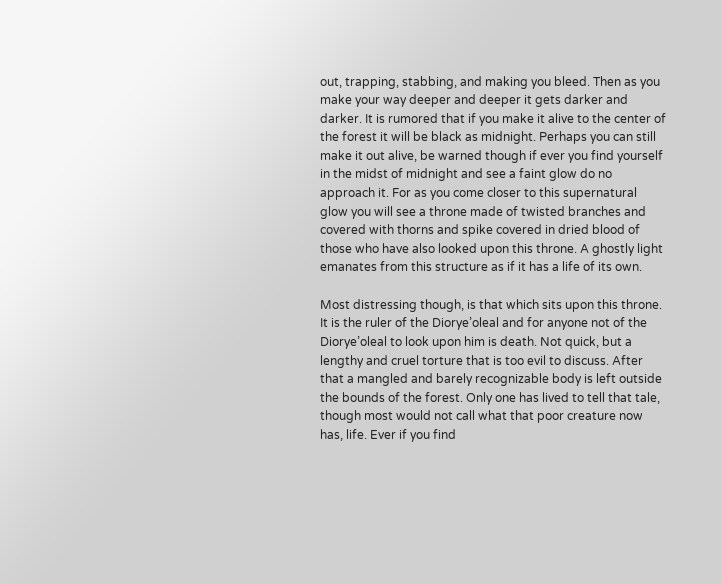out, trapping, stabbing, and making you bleed. Then as you make your way deeper and deeper it gets darker and darker. It is rumored that if you make it alive to the center of the forest it will be black as midnight. Perhaps you can still make it out alive, be warned though if ever you find yourself in the midst of midnight and see a faint glow do no approach it. For as you come closer to this supernatural glow you will see a throne made of twisted branches and covered with thorns and spike covered in dried blood of those who have also looked upon this throne. A ghostly light emanates from this structure as if it has a life of its own.

Most distressing though, is that which sits upon this throne. It is the ruler of the Diorye’oleal and for anyone not of the Diorye’oleal to look upon him is death. Not quick, but a lengthy and cruel torture that is too evil to discuss. After that a mangled and barely recognizable body is left outside the bounds of the forest. Only one has lived to tell that tale, though most would not call what that poor creature now has, life. Ever if you find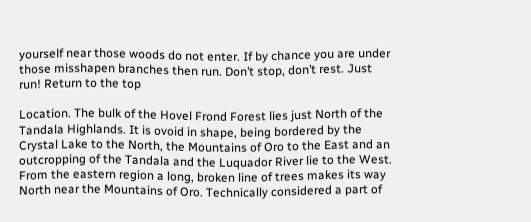yourself near those woods do not enter. If by chance you are under those misshapen branches then run. Don’t stop, don’t rest. Just run! Return to the top

Location. The bulk of the Hovel Frond Forest lies just North of the Tandala Highlands. It is ovoid in shape, being bordered by the Crystal Lake to the North, the Mountains of Oro to the East and an outcropping of the Tandala and the Luquador River lie to the West. From the eastern region a long, broken line of trees makes its way North near the Mountains of Oro. Technically considered a part of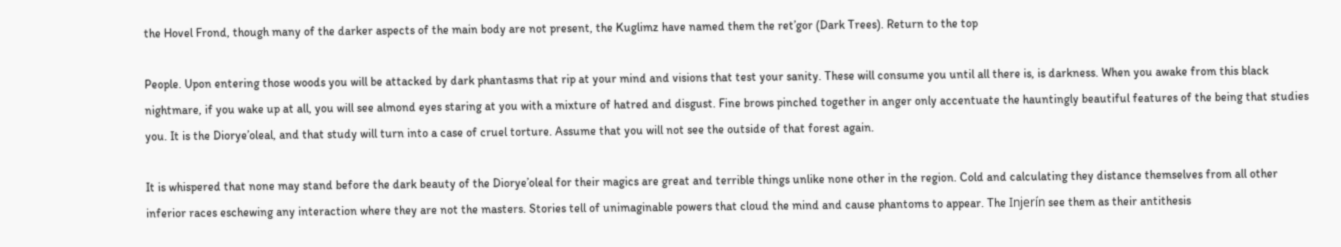the Hovel Frond, though many of the darker aspects of the main body are not present, the Kuglimz have named them the ret’gor (Dark Trees). Return to the top

People. Upon entering those woods you will be attacked by dark phantasms that rip at your mind and visions that test your sanity. These will consume you until all there is, is darkness. When you awake from this black nightmare, if you wake up at all, you will see almond eyes staring at you with a mixture of hatred and disgust. Fine brows pinched together in anger only accentuate the hauntingly beautiful features of the being that studies you. It is the Diorye’oleal, and that study will turn into a case of cruel torture. Assume that you will not see the outside of that forest again.

It is whispered that none may stand before the dark beauty of the Diorye’oleal for their magics are great and terrible things unlike none other in the region. Cold and calculating they distance themselves from all other inferior races eschewing any interaction where they are not the masters. Stories tell of unimaginable powers that cloud the mind and cause phantoms to appear. The Injerín see them as their antithesis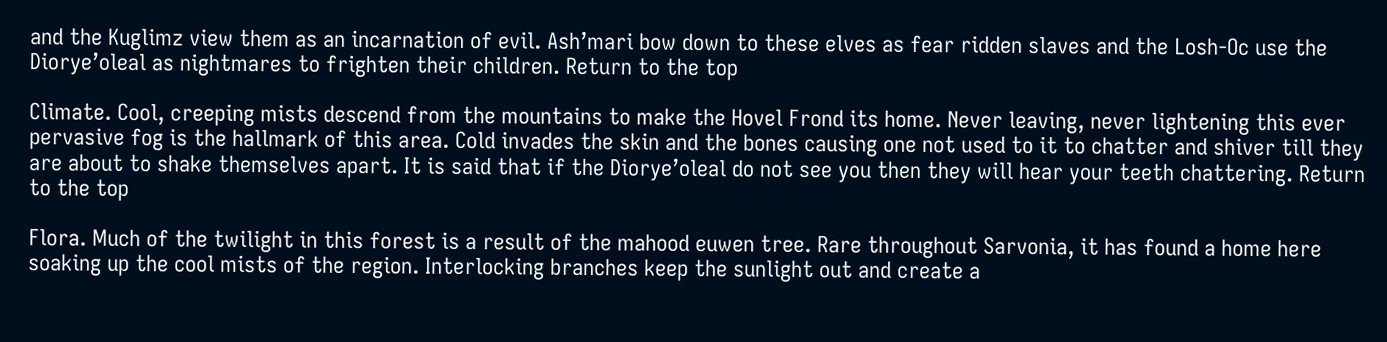and the Kuglimz view them as an incarnation of evil. Ash’mari bow down to these elves as fear ridden slaves and the Losh-Oc use the Diorye’oleal as nightmares to frighten their children. Return to the top

Climate. Cool, creeping mists descend from the mountains to make the Hovel Frond its home. Never leaving, never lightening this ever pervasive fog is the hallmark of this area. Cold invades the skin and the bones causing one not used to it to chatter and shiver till they are about to shake themselves apart. It is said that if the Diorye’oleal do not see you then they will hear your teeth chattering. Return to the top

Flora. Much of the twilight in this forest is a result of the mahood euwen tree. Rare throughout Sarvonia, it has found a home here soaking up the cool mists of the region. Interlocking branches keep the sunlight out and create a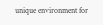unique environment for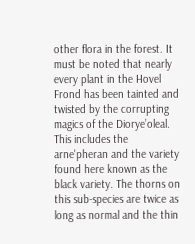other flora in the forest. It must be noted that nearly every plant in the Hovel Frond has been tainted and twisted by the corrupting magics of the Diorye’oleal. This includes the arne'pheran and the variety found here known as the black variety. The thorns on this sub-species are twice as long as normal and the thin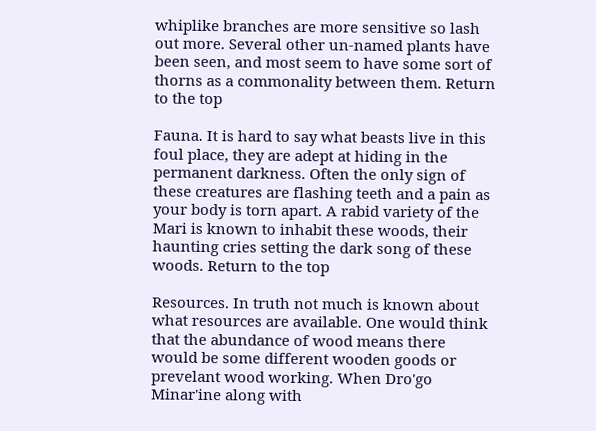whiplike branches are more sensitive so lash out more. Several other un-named plants have been seen, and most seem to have some sort of thorns as a commonality between them. Return to the top

Fauna. It is hard to say what beasts live in this foul place, they are adept at hiding in the permanent darkness. Often the only sign of these creatures are flashing teeth and a pain as your body is torn apart. A rabid variety of the Mari is known to inhabit these woods, their haunting cries setting the dark song of these woods. Return to the top

Resources. In truth not much is known about what resources are available. One would think that the abundance of wood means there would be some different wooden goods or prevelant wood working. When Dro'go Minar'ine along with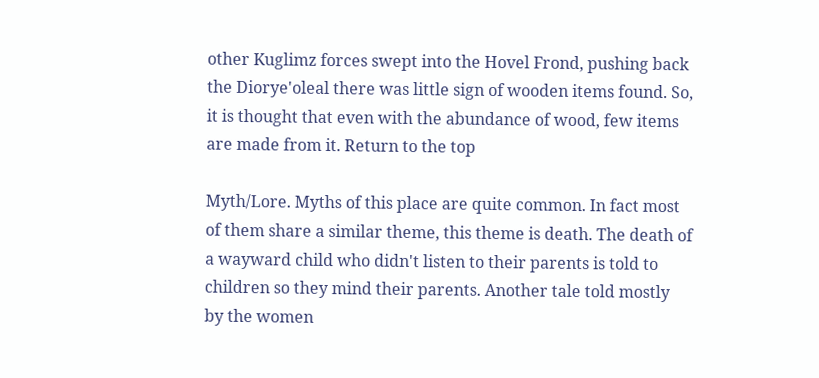other Kuglimz forces swept into the Hovel Frond, pushing back the Diorye'oleal there was little sign of wooden items found. So, it is thought that even with the abundance of wood, few items are made from it. Return to the top

Myth/Lore. Myths of this place are quite common. In fact most of them share a similar theme, this theme is death. The death of a wayward child who didn't listen to their parents is told to children so they mind their parents. Another tale told mostly by the women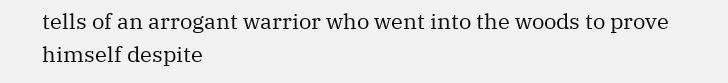tells of an arrogant warrior who went into the woods to prove himself despite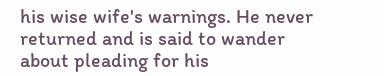his wise wife's warnings. He never returned and is said to wander about pleading for his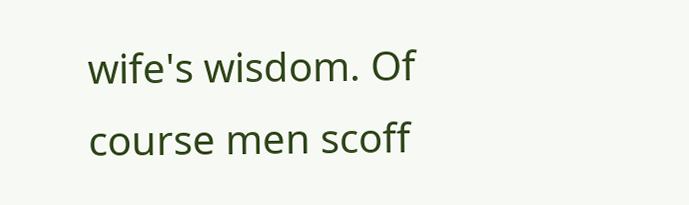wife's wisdom. Of course men scoff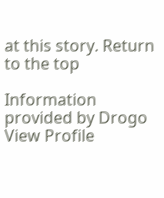at this story. Return to the top

Information provided by Drogo View Profile